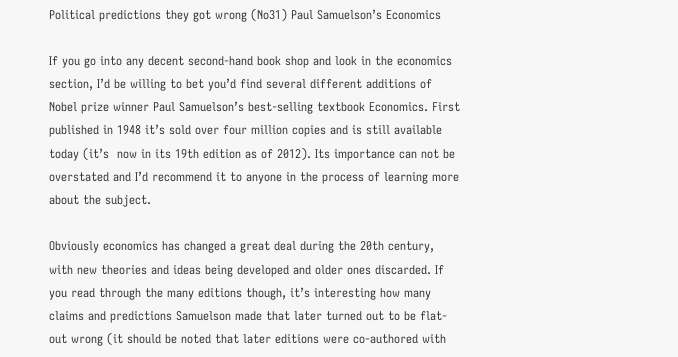Political predictions they got wrong (No31) Paul Samuelson’s Economics

If you go into any decent second-hand book shop and look in the economics section, I’d be willing to bet you’d find several different additions of Nobel prize winner Paul Samuelson’s best-selling textbook Economics. First published in 1948 it’s sold over four million copies and is still available today (it’s  now in its 19th edition as of 2012). Its importance can not be overstated and I’d recommend it to anyone in the process of learning more about the subject.

Obviously economics has changed a great deal during the 20th century, with new theories and ideas being developed and older ones discarded. If you read through the many editions though, it’s interesting how many claims and predictions Samuelson made that later turned out to be flat-out wrong (it should be noted that later editions were co-authored with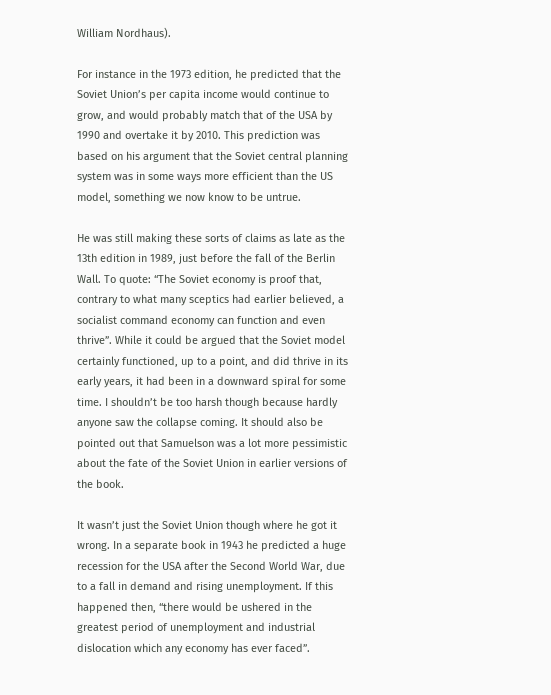William Nordhaus).

For instance in the 1973 edition, he predicted that the Soviet Union’s per capita income would continue to grow, and would probably match that of the USA by 1990 and overtake it by 2010. This prediction was based on his argument that the Soviet central planning system was in some ways more efficient than the US model, something we now know to be untrue.

He was still making these sorts of claims as late as the 13th edition in 1989, just before the fall of the Berlin Wall. To quote: “The Soviet economy is proof that, contrary to what many sceptics had earlier believed, a socialist command economy can function and even thrive”. While it could be argued that the Soviet model certainly functioned, up to a point, and did thrive in its early years, it had been in a downward spiral for some time. I shouldn’t be too harsh though because hardly anyone saw the collapse coming. It should also be pointed out that Samuelson was a lot more pessimistic about the fate of the Soviet Union in earlier versions of the book.

It wasn’t just the Soviet Union though where he got it wrong. In a separate book in 1943 he predicted a huge recession for the USA after the Second World War, due to a fall in demand and rising unemployment. If this happened then, “there would be ushered in the greatest period of unemployment and industrial dislocation which any economy has ever faced”.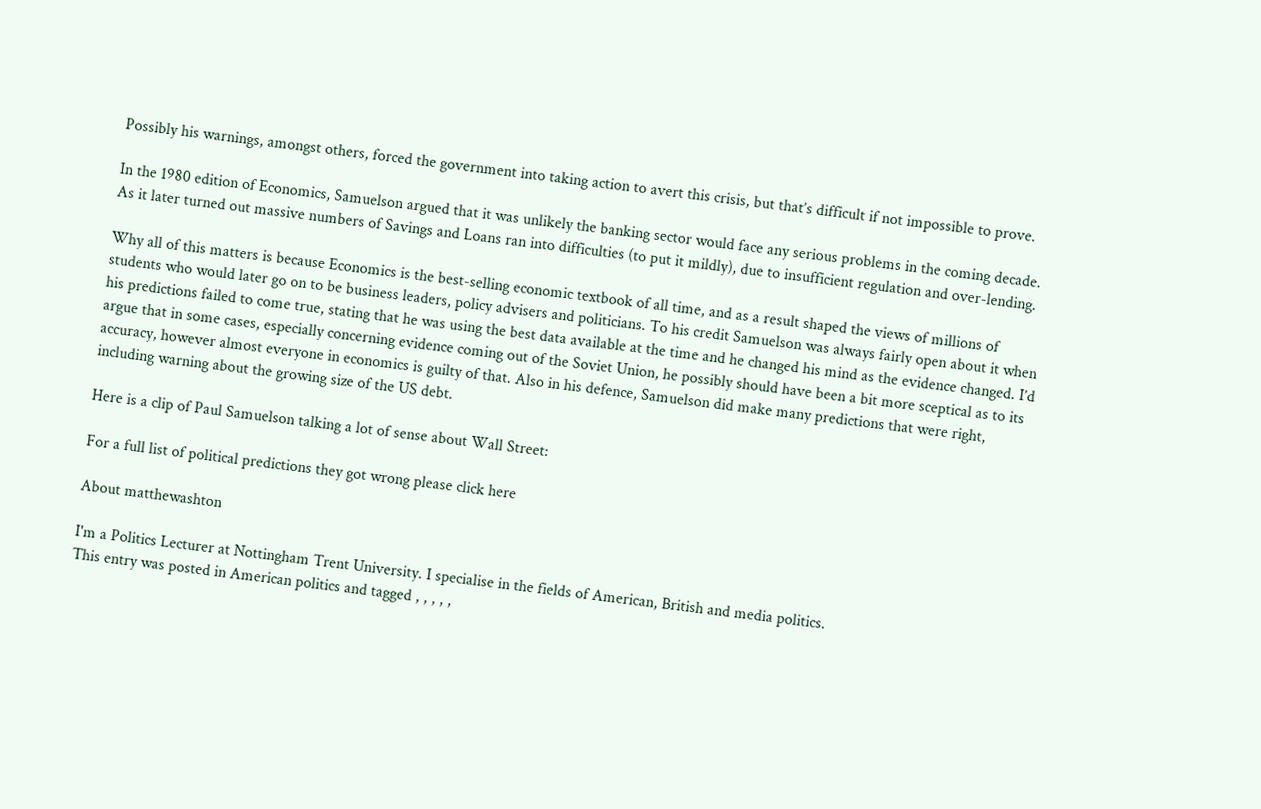Possibly his warnings, amongst others, forced the government into taking action to avert this crisis, but that’s difficult if not impossible to prove.

In the 1980 edition of Economics, Samuelson argued that it was unlikely the banking sector would face any serious problems in the coming decade. As it later turned out massive numbers of Savings and Loans ran into difficulties (to put it mildly), due to insufficient regulation and over-lending.

Why all of this matters is because Economics is the best-selling economic textbook of all time, and as a result shaped the views of millions of students who would later go on to be business leaders, policy advisers and politicians. To his credit Samuelson was always fairly open about it when his predictions failed to come true, stating that he was using the best data available at the time and he changed his mind as the evidence changed. I’d argue that in some cases, especially concerning evidence coming out of the Soviet Union, he possibly should have been a bit more sceptical as to its accuracy, however almost everyone in economics is guilty of that. Also in his defence, Samuelson did make many predictions that were right, including warning about the growing size of the US debt.

Here is a clip of Paul Samuelson talking a lot of sense about Wall Street:

For a full list of political predictions they got wrong please click here

About matthewashton

I'm a Politics Lecturer at Nottingham Trent University. I specialise in the fields of American, British and media politics.
This entry was posted in American politics and tagged , , , , ,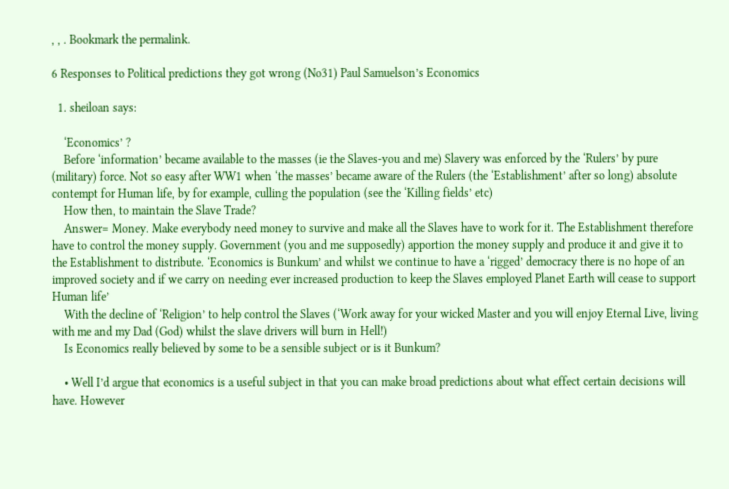, , . Bookmark the permalink.

6 Responses to Political predictions they got wrong (No31) Paul Samuelson’s Economics

  1. sheiloan says:

    ‘Economics’ ?
    Before ‘information’ became available to the masses (ie the Slaves-you and me) Slavery was enforced by the ‘Rulers’ by pure (military) force. Not so easy after WW1 when ‘the masses’ became aware of the Rulers (the ‘Establishment’ after so long) absolute contempt for Human life, by for example, culling the population (see the ‘Killing fields’ etc)
    How then, to maintain the Slave Trade?
    Answer= Money. Make everybody need money to survive and make all the Slaves have to work for it. The Establishment therefore have to control the money supply. Government (you and me supposedly) apportion the money supply and produce it and give it to the Establishment to distribute. ‘Economics is Bunkum’ and whilst we continue to have a ‘rigged’ democracy there is no hope of an improved society and if we carry on needing ever increased production to keep the Slaves employed Planet Earth will cease to support Human life’
    With the decline of ‘Religion’ to help control the Slaves (‘Work away for your wicked Master and you will enjoy Eternal Live, living with me and my Dad (God) whilst the slave drivers will burn in Hell!)
    Is Economics really believed by some to be a sensible subject or is it Bunkum?

    • Well I’d argue that economics is a useful subject in that you can make broad predictions about what effect certain decisions will have. However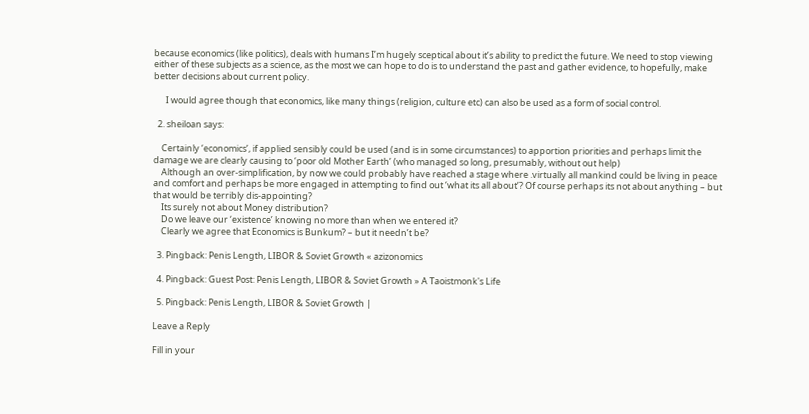because economics (like politics), deals with humans I’m hugely sceptical about it’s ability to predict the future. We need to stop viewing either of these subjects as a science, as the most we can hope to do is to understand the past and gather evidence, to hopefully, make better decisions about current policy.

      I would agree though that economics, like many things (religion, culture etc) can also be used as a form of social control.

  2. sheiloan says:

    Certainly ‘economics’, if applied sensibly could be used (and is in some circumstances) to apportion priorities and perhaps limit the damage we are clearly causing to ‘poor old Mother Earth’ (who managed so long, presumably, without out help)
    Although an over-simplification, by now we could probably have reached a stage where .virtually all mankind could be living in peace and comfort and perhaps be more engaged in attempting to find out ‘what its all about’? Of course perhaps its not about anything – but that would be terribly dis-appointing?
    Its surely not about Money distribution?
    Do we leave our ‘existence’ knowing no more than when we entered it?
    Clearly we agree that Economics is Bunkum? – but it needn’t be?

  3. Pingback: Penis Length, LIBOR & Soviet Growth « azizonomics

  4. Pingback: Guest Post: Penis Length, LIBOR & Soviet Growth » A Taoistmonk's Life

  5. Pingback: Penis Length, LIBOR & Soviet Growth |

Leave a Reply

Fill in your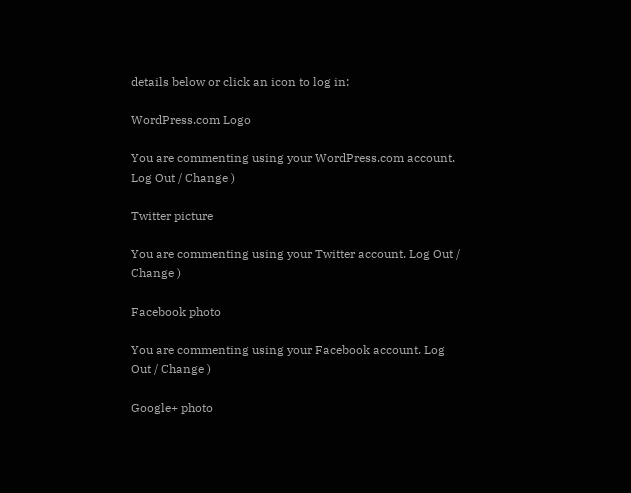details below or click an icon to log in:

WordPress.com Logo

You are commenting using your WordPress.com account. Log Out / Change )

Twitter picture

You are commenting using your Twitter account. Log Out / Change )

Facebook photo

You are commenting using your Facebook account. Log Out / Change )

Google+ photo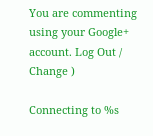You are commenting using your Google+ account. Log Out / Change )

Connecting to %s